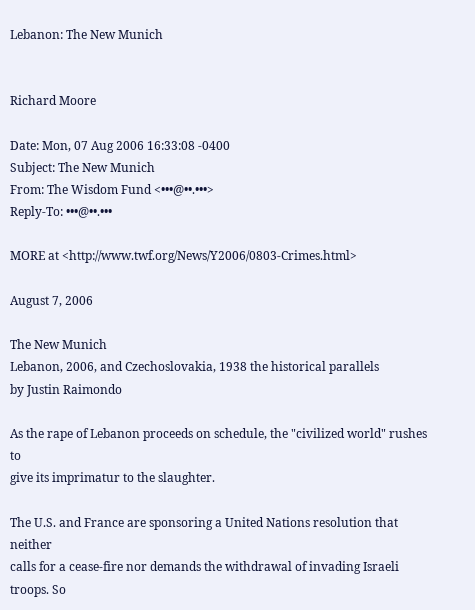Lebanon: The New Munich


Richard Moore

Date: Mon, 07 Aug 2006 16:33:08 -0400
Subject: The New Munich
From: The Wisdom Fund <•••@••.•••>
Reply-To: •••@••.•••

MORE at <http://www.twf.org/News/Y2006/0803-Crimes.html>

August 7, 2006

The New Munich
Lebanon, 2006, and Czechoslovakia, 1938 the historical parallels
by Justin Raimondo

As the rape of Lebanon proceeds on schedule, the "civilized world" rushes to
give its imprimatur to the slaughter.

The U.S. and France are sponsoring a United Nations resolution that neither
calls for a cease-fire nor demands the withdrawal of invading Israeli troops. So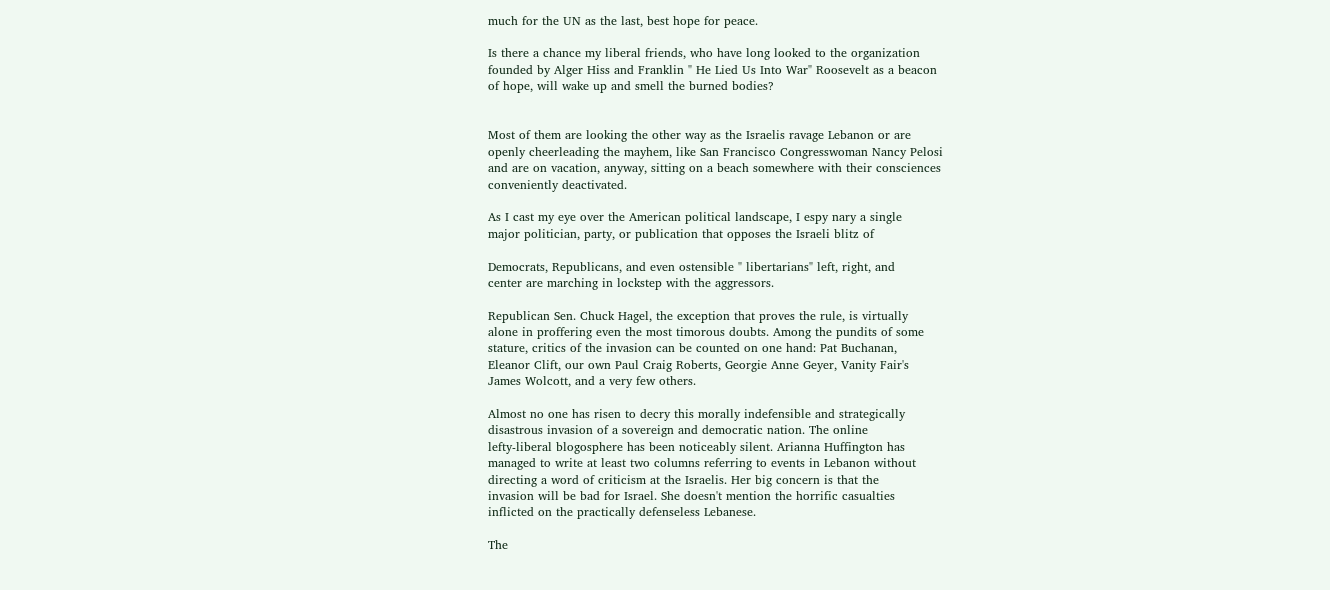much for the UN as the last, best hope for peace.

Is there a chance my liberal friends, who have long looked to the organization
founded by Alger Hiss and Franklin " He Lied Us Into War" Roosevelt as a beacon
of hope, will wake up and smell the burned bodies?


Most of them are looking the other way as the Israelis ravage Lebanon or are
openly cheerleading the mayhem, like San Francisco Congresswoman Nancy Pelosi
and are on vacation, anyway, sitting on a beach somewhere with their consciences
conveniently deactivated.

As I cast my eye over the American political landscape, I espy nary a single
major politician, party, or publication that opposes the Israeli blitz of

Democrats, Republicans, and even ostensible " libertarians" left, right, and
center are marching in lockstep with the aggressors.

Republican Sen. Chuck Hagel, the exception that proves the rule, is virtually
alone in proffering even the most timorous doubts. Among the pundits of some
stature, critics of the invasion can be counted on one hand: Pat Buchanan,
Eleanor Clift, our own Paul Craig Roberts, Georgie Anne Geyer, Vanity Fair's
James Wolcott, and a very few others.

Almost no one has risen to decry this morally indefensible and strategically
disastrous invasion of a sovereign and democratic nation. The online
lefty-liberal blogosphere has been noticeably silent. Arianna Huffington has
managed to write at least two columns referring to events in Lebanon without
directing a word of criticism at the Israelis. Her big concern is that the
invasion will be bad for Israel. She doesn't mention the horrific casualties
inflicted on the practically defenseless Lebanese.

The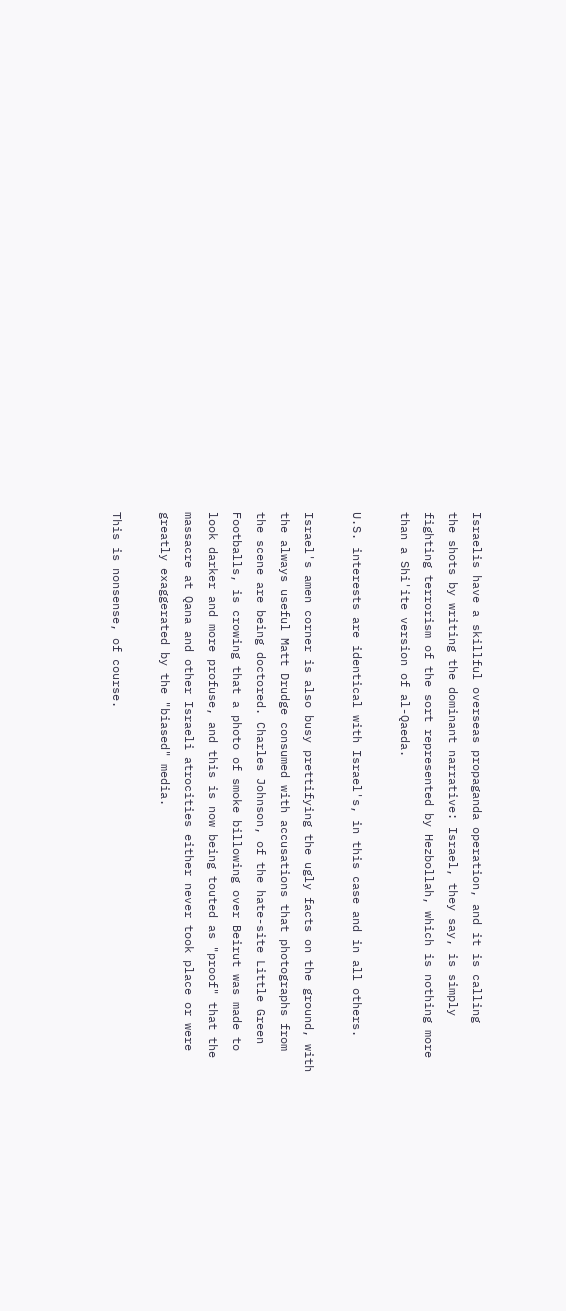Israelis have a skillful overseas propaganda operation, and it is calling
the shots by writing the dominant narrative: Israel, they say, is simply
fighting terrorism of the sort represented by Hezbollah, which is nothing more
than a Shi'ite version of al-Qaeda.

U.S. interests are identical with Israel's, in this case and in all others.

Israel's amen corner is also busy prettifying the ugly facts on the ground, with
the always useful Matt Drudge consumed with accusations that photographs from
the scene are being doctored. Charles Johnson, of the hate-site Little Green
Footballs, is crowing that a photo of smoke billowing over Beirut was made to
look darker and more profuse, and this is now being touted as "proof" that the
massacre at Qana and other Israeli atrocities either never took place or were
greatly exaggerated by the "biased" media.

This is nonsense, of course.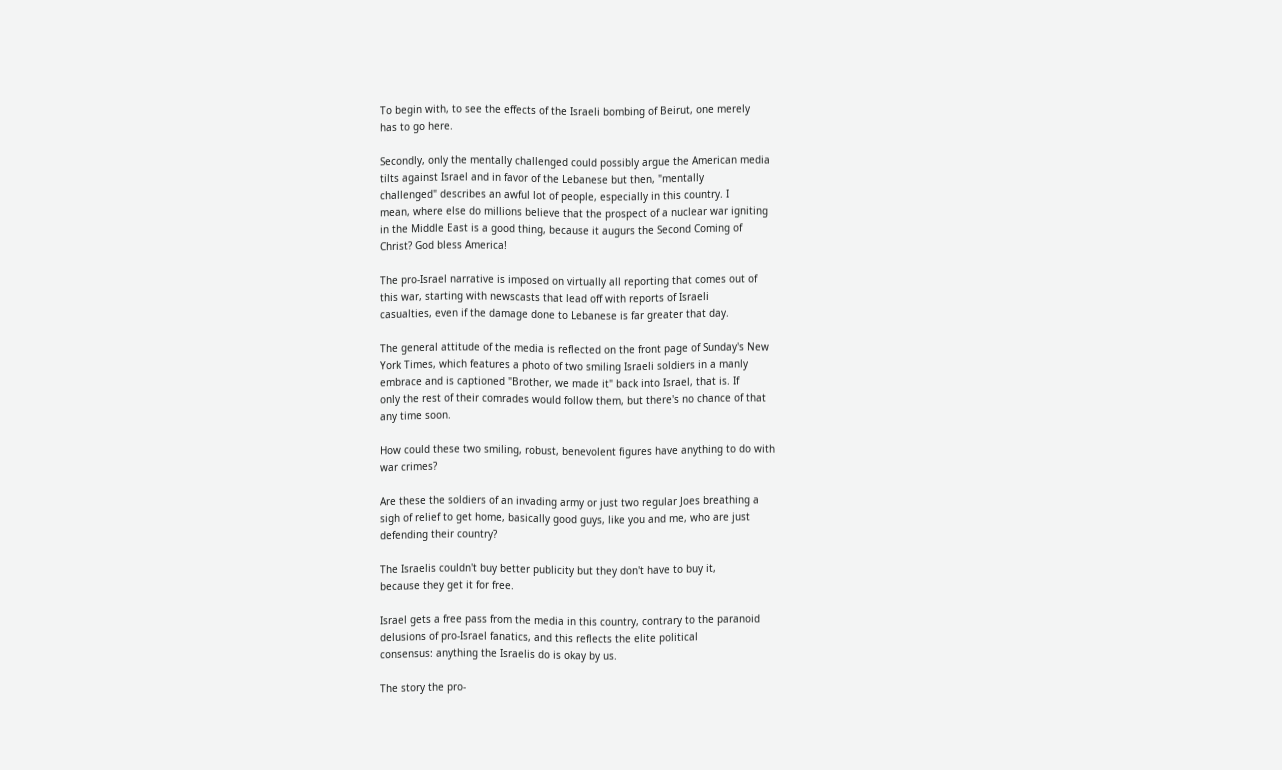To begin with, to see the effects of the Israeli bombing of Beirut, one merely
has to go here.

Secondly, only the mentally challenged could possibly argue the American media
tilts against Israel and in favor of the Lebanese but then, "mentally
challenged" describes an awful lot of people, especially in this country. I
mean, where else do millions believe that the prospect of a nuclear war igniting
in the Middle East is a good thing, because it augurs the Second Coming of
Christ? God bless America!

The pro-Israel narrative is imposed on virtually all reporting that comes out of
this war, starting with newscasts that lead off with reports of Israeli
casualties, even if the damage done to Lebanese is far greater that day.

The general attitude of the media is reflected on the front page of Sunday's New
York Times, which features a photo of two smiling Israeli soldiers in a manly
embrace and is captioned "Brother, we made it" back into Israel, that is. If
only the rest of their comrades would follow them, but there's no chance of that
any time soon.

How could these two smiling, robust, benevolent figures have anything to do with
war crimes?

Are these the soldiers of an invading army or just two regular Joes breathing a
sigh of relief to get home, basically good guys, like you and me, who are just
defending their country?

The Israelis couldn't buy better publicity but they don't have to buy it,
because they get it for free.

Israel gets a free pass from the media in this country, contrary to the paranoid
delusions of pro-Israel fanatics, and this reflects the elite political
consensus: anything the Israelis do is okay by us.

The story the pro-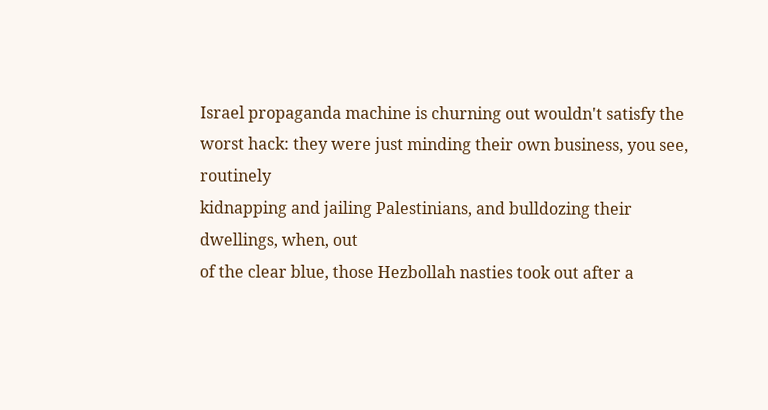Israel propaganda machine is churning out wouldn't satisfy the
worst hack: they were just minding their own business, you see, routinely
kidnapping and jailing Palestinians, and bulldozing their dwellings, when, out
of the clear blue, those Hezbollah nasties took out after a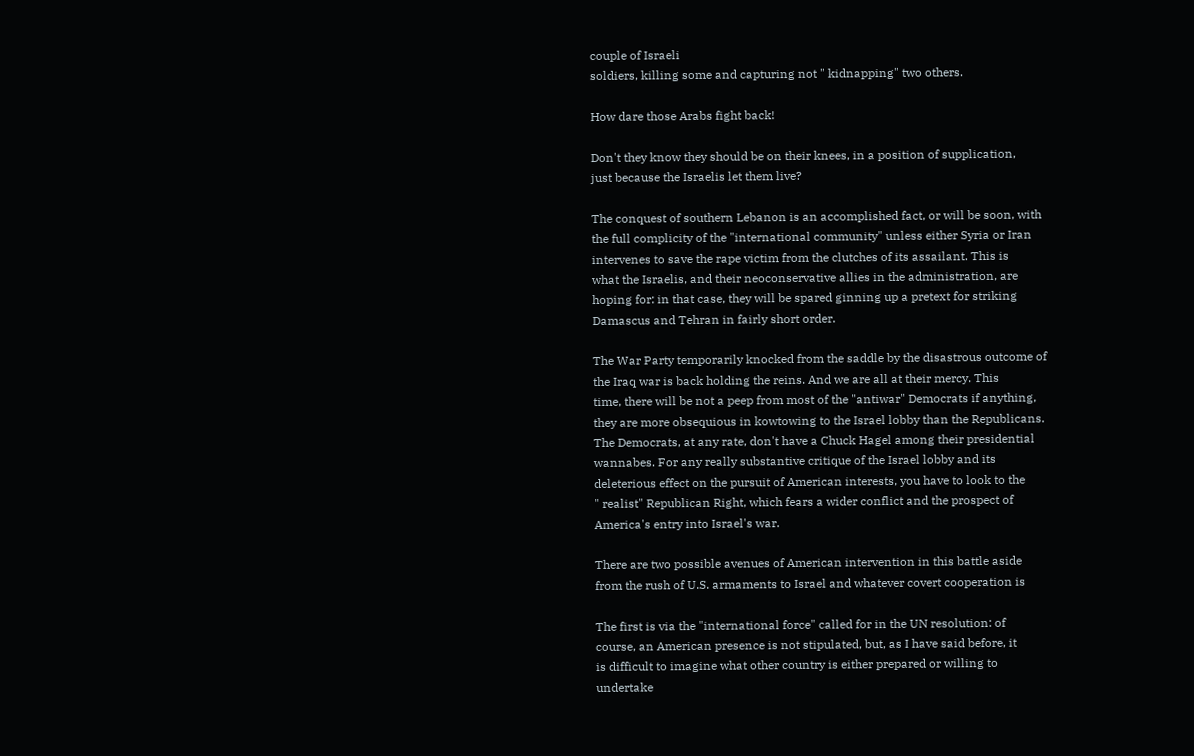couple of Israeli
soldiers, killing some and capturing not " kidnapping" two others.

How dare those Arabs fight back!

Don't they know they should be on their knees, in a position of supplication,
just because the Israelis let them live?

The conquest of southern Lebanon is an accomplished fact, or will be soon, with
the full complicity of the "international community" unless either Syria or Iran
intervenes to save the rape victim from the clutches of its assailant. This is
what the Israelis, and their neoconservative allies in the administration, are
hoping for: in that case, they will be spared ginning up a pretext for striking
Damascus and Tehran in fairly short order.

The War Party temporarily knocked from the saddle by the disastrous outcome of
the Iraq war is back holding the reins. And we are all at their mercy. This
time, there will be not a peep from most of the "antiwar" Democrats if anything,
they are more obsequious in kowtowing to the Israel lobby than the Republicans.
The Democrats, at any rate, don't have a Chuck Hagel among their presidential
wannabes. For any really substantive critique of the Israel lobby and its
deleterious effect on the pursuit of American interests, you have to look to the
" realist" Republican Right, which fears a wider conflict and the prospect of
America's entry into Israel's war.

There are two possible avenues of American intervention in this battle aside
from the rush of U.S. armaments to Israel and whatever covert cooperation is

The first is via the "international force" called for in the UN resolution: of
course, an American presence is not stipulated, but, as I have said before, it
is difficult to imagine what other country is either prepared or willing to
undertake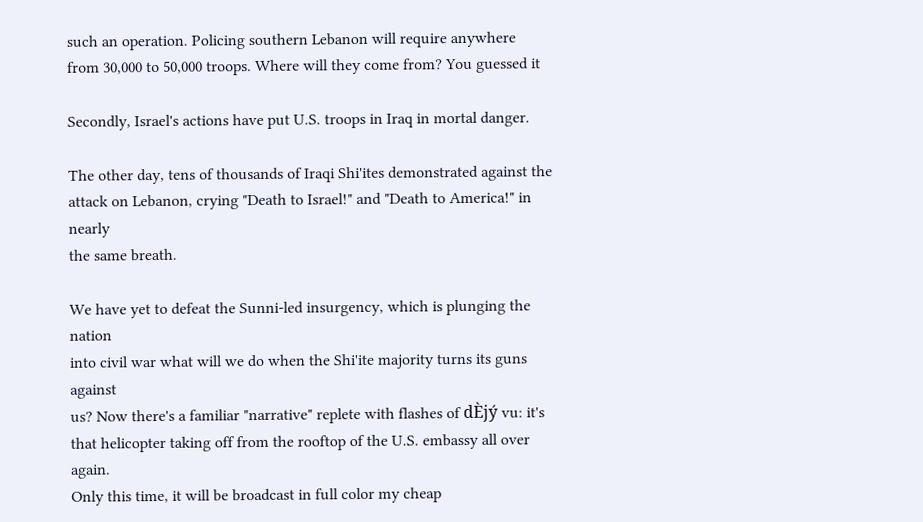such an operation. Policing southern Lebanon will require anywhere
from 30,000 to 50,000 troops. Where will they come from? You guessed it

Secondly, Israel's actions have put U.S. troops in Iraq in mortal danger.

The other day, tens of thousands of Iraqi Shi'ites demonstrated against the
attack on Lebanon, crying "Death to Israel!" and "Death to America!" in nearly
the same breath.

We have yet to defeat the Sunni-led insurgency, which is plunging the nation
into civil war what will we do when the Shi'ite majority turns its guns against
us? Now there's a familiar "narrative" replete with flashes of dÈjý vu: it's
that helicopter taking off from the rooftop of the U.S. embassy all over again.
Only this time, it will be broadcast in full color my cheap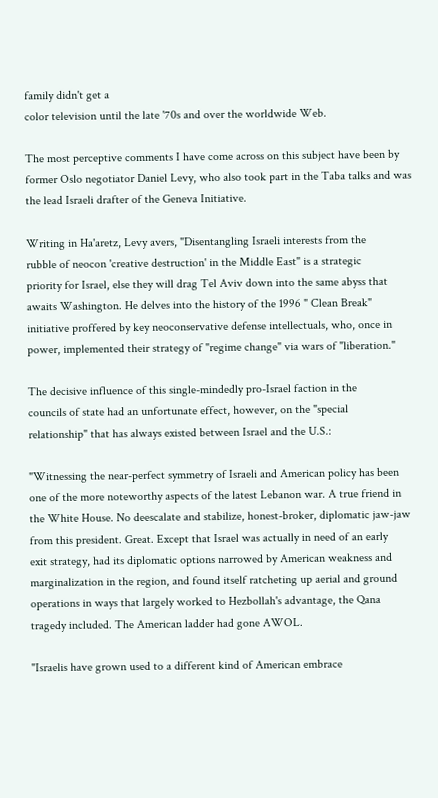family didn't get a
color television until the late '70s and over the worldwide Web.

The most perceptive comments I have come across on this subject have been by
former Oslo negotiator Daniel Levy, who also took part in the Taba talks and was
the lead Israeli drafter of the Geneva Initiative.

Writing in Ha'aretz, Levy avers, "Disentangling Israeli interests from the
rubble of neocon 'creative destruction' in the Middle East" is a strategic
priority for Israel, else they will drag Tel Aviv down into the same abyss that
awaits Washington. He delves into the history of the 1996 " Clean Break"
initiative proffered by key neoconservative defense intellectuals, who, once in
power, implemented their strategy of "regime change" via wars of "liberation."

The decisive influence of this single-mindedly pro-Israel faction in the
councils of state had an unfortunate effect, however, on the "special
relationship" that has always existed between Israel and the U.S.:

"Witnessing the near-perfect symmetry of Israeli and American policy has been
one of the more noteworthy aspects of the latest Lebanon war. A true friend in
the White House. No deescalate and stabilize, honest-broker, diplomatic jaw-jaw
from this president. Great. Except that Israel was actually in need of an early
exit strategy, had its diplomatic options narrowed by American weakness and
marginalization in the region, and found itself ratcheting up aerial and ground
operations in ways that largely worked to Hezbollah's advantage, the Qana
tragedy included. The American ladder had gone AWOL.

"Israelis have grown used to a different kind of American embrace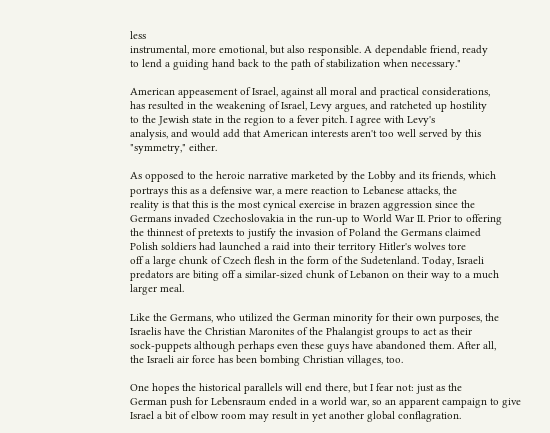less
instrumental, more emotional, but also responsible. A dependable friend, ready
to lend a guiding hand back to the path of stabilization when necessary."

American appeasement of Israel, against all moral and practical considerations,
has resulted in the weakening of Israel, Levy argues, and ratcheted up hostility
to the Jewish state in the region to a fever pitch. I agree with Levy's
analysis, and would add that American interests aren't too well served by this
"symmetry," either.

As opposed to the heroic narrative marketed by the Lobby and its friends, which
portrays this as a defensive war, a mere reaction to Lebanese attacks, the
reality is that this is the most cynical exercise in brazen aggression since the
Germans invaded Czechoslovakia in the run-up to World War II. Prior to offering
the thinnest of pretexts to justify the invasion of Poland the Germans claimed
Polish soldiers had launched a raid into their territory Hitler's wolves tore
off a large chunk of Czech flesh in the form of the Sudetenland. Today, Israeli
predators are biting off a similar-sized chunk of Lebanon on their way to a much
larger meal.

Like the Germans, who utilized the German minority for their own purposes, the
Israelis have the Christian Maronites of the Phalangist groups to act as their
sock-puppets although perhaps even these guys have abandoned them. After all,
the Israeli air force has been bombing Christian villages, too.

One hopes the historical parallels will end there, but I fear not: just as the
German push for Lebensraum ended in a world war, so an apparent campaign to give
Israel a bit of elbow room may result in yet another global conflagration.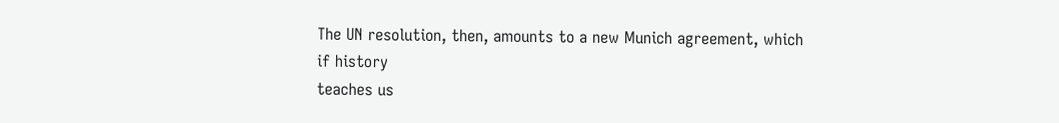The UN resolution, then, amounts to a new Munich agreement, which if history
teaches us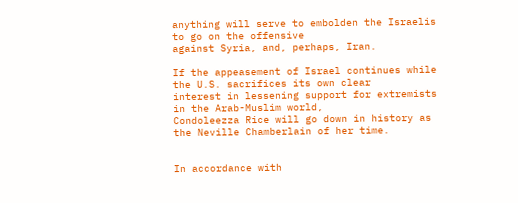anything will serve to embolden the Israelis to go on the offensive
against Syria, and, perhaps, Iran.

If the appeasement of Israel continues while the U.S. sacrifices its own clear
interest in lessening support for extremists in the Arab-Muslim world,
Condoleezza Rice will go down in history as the Neville Chamberlain of her time.


In accordance with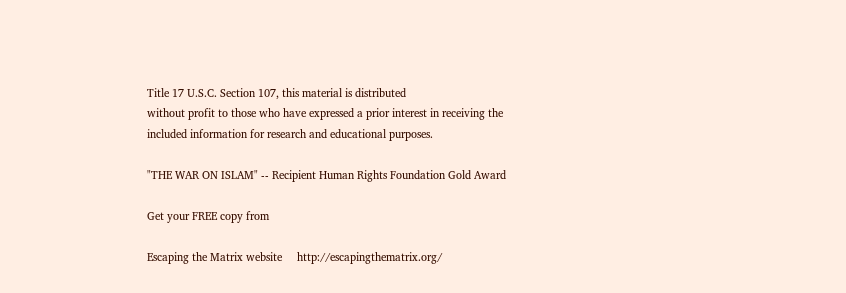Title 17 U.S.C. Section 107, this material is distributed
without profit to those who have expressed a prior interest in receiving the
included information for research and educational purposes.

"THE WAR ON ISLAM" -- Recipient Human Rights Foundation Gold Award

Get your FREE copy from

Escaping the Matrix website     http://escapingthematrix.org/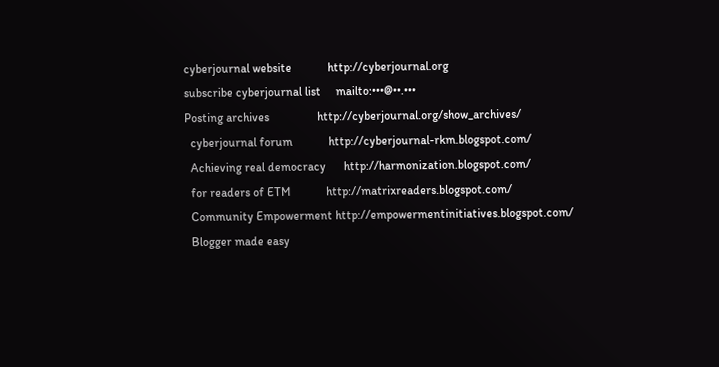cyberjournal website            http://cyberjournal.org
subscribe cyberjournal list     mailto:•••@••.•••
Posting archives                http://cyberjournal.org/show_archives/
  cyberjournal forum            http://cyberjournal-rkm.blogspot.com/
  Achieving real democracy      http://harmonization.blogspot.com/
  for readers of ETM            http://matrixreaders.blogspot.com/
  Community Empowerment http://empowermentinitiatives.blogspot.com/
  Blogger made easy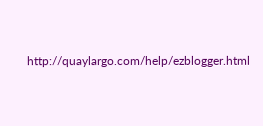http://quaylargo.com/help/ezblogger.html